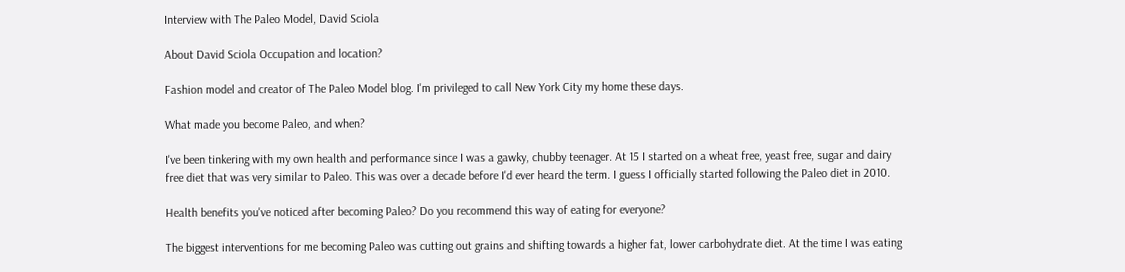Interview with The Paleo Model, David Sciola

About David Sciola Occupation and location?

Fashion model and creator of The Paleo Model blog. I'm privileged to call New York City my home these days.

What made you become Paleo, and when?

I've been tinkering with my own health and performance since I was a gawky, chubby teenager. At 15 I started on a wheat free, yeast free, sugar and dairy free diet that was very similar to Paleo. This was over a decade before I'd ever heard the term. I guess I officially started following the Paleo diet in 2010.

Health benefits you've noticed after becoming Paleo? Do you recommend this way of eating for everyone?

The biggest interventions for me becoming Paleo was cutting out grains and shifting towards a higher fat, lower carbohydrate diet. At the time I was eating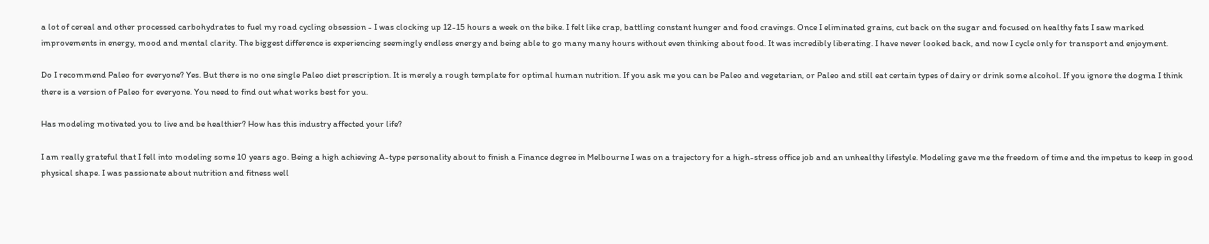a lot of cereal and other processed carbohydrates to fuel my road cycling obsession - I was clocking up 12-15 hours a week on the bike. I felt like crap, battling constant hunger and food cravings. Once I eliminated grains, cut back on the sugar and focused on healthy fats I saw marked improvements in energy, mood and mental clarity. The biggest difference is experiencing seemingly endless energy and being able to go many many hours without even thinking about food. It was incredibly liberating. I have never looked back, and now I cycle only for transport and enjoyment.

Do I recommend Paleo for everyone? Yes. But there is no one single Paleo diet prescription. It is merely a rough template for optimal human nutrition. If you ask me you can be Paleo and vegetarian, or Paleo and still eat certain types of dairy or drink some alcohol. If you ignore the dogma I think there is a version of Paleo for everyone. You need to find out what works best for you.

Has modeling motivated you to live and be healthier? How has this industry affected your life?

I am really grateful that I fell into modeling some 10 years ago. Being a high achieving A-type personality about to finish a Finance degree in Melbourne I was on a trajectory for a high-stress office job and an unhealthy lifestyle. Modeling gave me the freedom of time and the impetus to keep in good physical shape. I was passionate about nutrition and fitness well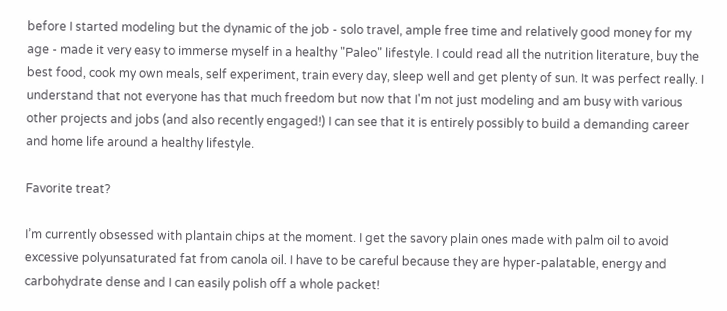before I started modeling but the dynamic of the job - solo travel, ample free time and relatively good money for my age - made it very easy to immerse myself in a healthy "Paleo" lifestyle. I could read all the nutrition literature, buy the best food, cook my own meals, self experiment, train every day, sleep well and get plenty of sun. It was perfect really. I understand that not everyone has that much freedom but now that I'm not just modeling and am busy with various other projects and jobs (and also recently engaged!) I can see that it is entirely possibly to build a demanding career and home life around a healthy lifestyle.

Favorite treat?

I’m currently obsessed with plantain chips at the moment. I get the savory plain ones made with palm oil to avoid excessive polyunsaturated fat from canola oil. I have to be careful because they are hyper-palatable, energy and carbohydrate dense and I can easily polish off a whole packet!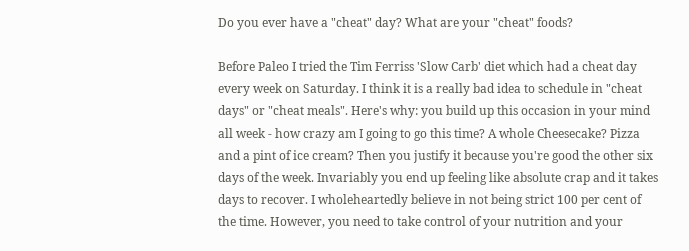Do you ever have a "cheat" day? What are your "cheat" foods?

Before Paleo I tried the Tim Ferriss 'Slow Carb' diet which had a cheat day every week on Saturday. I think it is a really bad idea to schedule in "cheat days" or "cheat meals". Here's why: you build up this occasion in your mind all week - how crazy am I going to go this time? A whole Cheesecake? Pizza and a pint of ice cream? Then you justify it because you're good the other six days of the week. Invariably you end up feeling like absolute crap and it takes days to recover. I wholeheartedly believe in not being strict 100 per cent of the time. However, you need to take control of your nutrition and your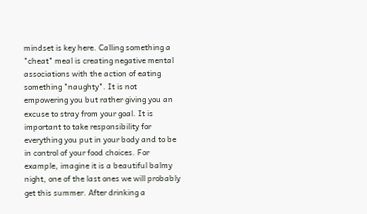mindset is key here. Calling something a "cheat" meal is creating negative mental associations with the action of eating something "naughty". It is not empowering you but rather giving you an excuse to stray from your goal. It is important to take responsibility for everything you put in your body and to be in control of your food choices. For example, imagine it is a beautiful balmy night, one of the last ones we will probably get this summer. After drinking a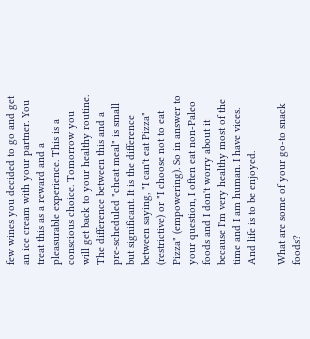few wines you decided to go and get an ice cream with your partner. You treat this as a reward and a pleasurable experience. This is a conscious choice. Tomorrow you will get back to your healthy routine. The difference between this and a pre-scheduled "cheat meal" is small but significant. It is the difference between saying, "I can't eat Pizza" (restrictive) or "I choose not to eat Pizza" (empowering). So in answer to your question, I often eat non-Paleo foods and I don't worry about it because I'm very healthy most of the time and I am human. I have vices. And life is to be enjoyed.

What are some of your go-to snack foods?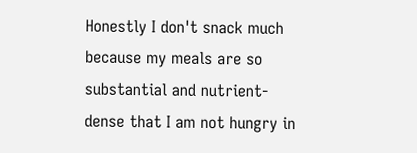Honestly I don't snack much because my meals are so substantial and nutrient-dense that I am not hungry in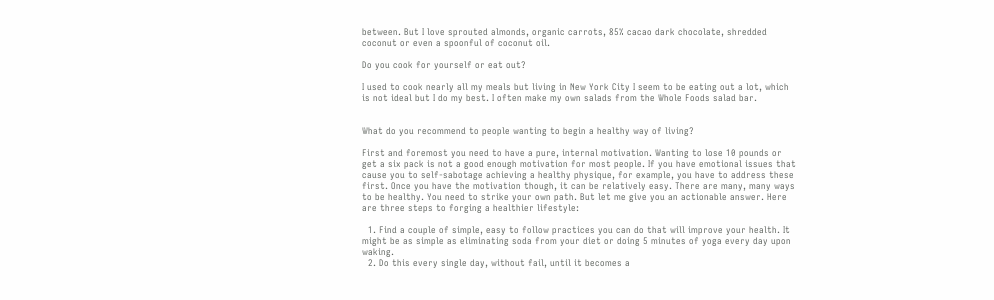between. But I love sprouted almonds, organic carrots, 85% cacao dark chocolate, shredded coconut or even a spoonful of coconut oil.

Do you cook for yourself or eat out?

I used to cook nearly all my meals but living in New York City I seem to be eating out a lot, which is not ideal but I do my best. I often make my own salads from the Whole Foods salad bar.


What do you recommend to people wanting to begin a healthy way of living?

First and foremost you need to have a pure, internal motivation. Wanting to lose 10 pounds or get a six pack is not a good enough motivation for most people. If you have emotional issues that cause you to self-sabotage achieving a healthy physique, for example, you have to address these first. Once you have the motivation though, it can be relatively easy. There are many, many ways to be healthy. You need to strike your own path. But let me give you an actionable answer. Here are three steps to forging a healthier lifestyle:

  1. Find a couple of simple, easy to follow practices you can do that will improve your health. It might be as simple as eliminating soda from your diet or doing 5 minutes of yoga every day upon waking.
  2. Do this every single day, without fail, until it becomes a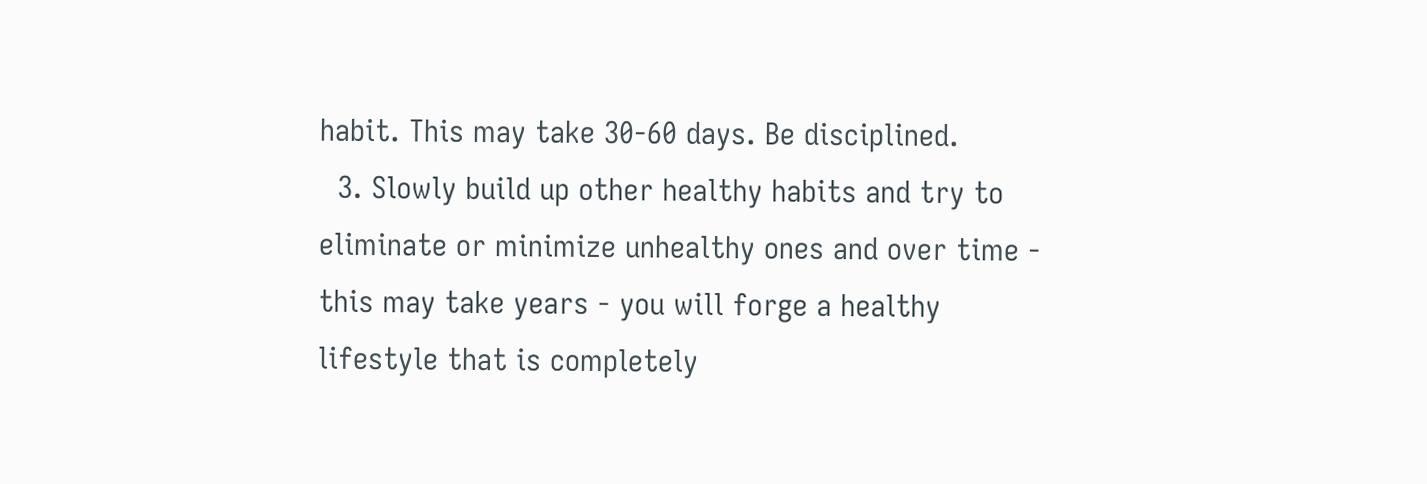habit. This may take 30-60 days. Be disciplined.
  3. Slowly build up other healthy habits and try to eliminate or minimize unhealthy ones and over time - this may take years - you will forge a healthy lifestyle that is completely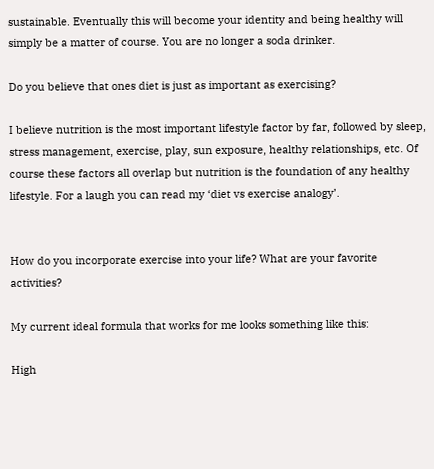sustainable. Eventually this will become your identity and being healthy will simply be a matter of course. You are no longer a soda drinker.

Do you believe that ones diet is just as important as exercising?

I believe nutrition is the most important lifestyle factor by far, followed by sleep, stress management, exercise, play, sun exposure, healthy relationships, etc. Of course these factors all overlap but nutrition is the foundation of any healthy lifestyle. For a laugh you can read my ‘diet vs exercise analogy’.


How do you incorporate exercise into your life? What are your favorite activities?

My current ideal formula that works for me looks something like this:

High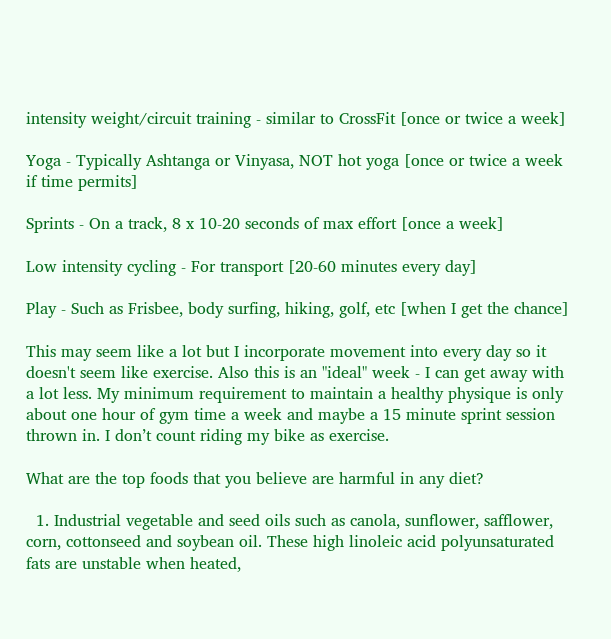intensity weight/circuit training - similar to CrossFit [once or twice a week]

Yoga - Typically Ashtanga or Vinyasa, NOT hot yoga [once or twice a week if time permits]

Sprints - On a track, 8 x 10-20 seconds of max effort [once a week]

Low intensity cycling - For transport [20-60 minutes every day]

Play - Such as Frisbee, body surfing, hiking, golf, etc [when I get the chance]

This may seem like a lot but I incorporate movement into every day so it doesn't seem like exercise. Also this is an "ideal" week - I can get away with a lot less. My minimum requirement to maintain a healthy physique is only about one hour of gym time a week and maybe a 15 minute sprint session thrown in. I don’t count riding my bike as exercise.

What are the top foods that you believe are harmful in any diet?

  1. Industrial vegetable and seed oils such as canola, sunflower, safflower, corn, cottonseed and soybean oil. These high linoleic acid polyunsaturated fats are unstable when heated,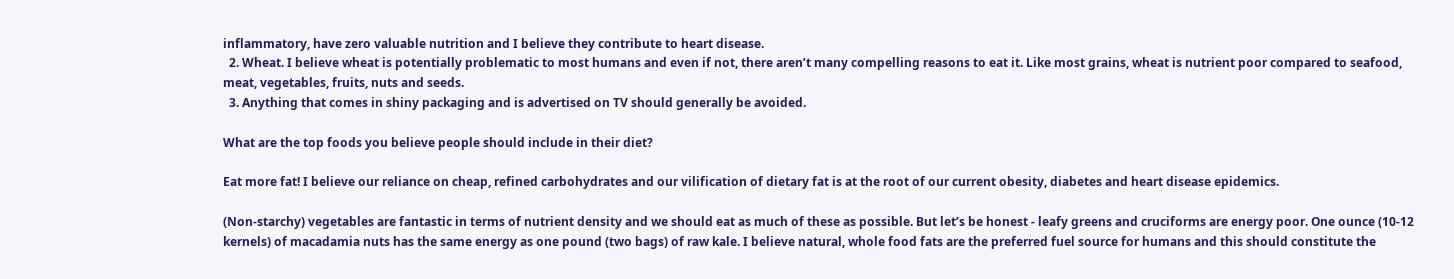inflammatory, have zero valuable nutrition and I believe they contribute to heart disease.
  2. Wheat. I believe wheat is potentially problematic to most humans and even if not, there aren’t many compelling reasons to eat it. Like most grains, wheat is nutrient poor compared to seafood, meat, vegetables, fruits, nuts and seeds.
  3. Anything that comes in shiny packaging and is advertised on TV should generally be avoided.

What are the top foods you believe people should include in their diet?

Eat more fat! I believe our reliance on cheap, refined carbohydrates and our vilification of dietary fat is at the root of our current obesity, diabetes and heart disease epidemics.

(Non-starchy) vegetables are fantastic in terms of nutrient density and we should eat as much of these as possible. But let’s be honest - leafy greens and cruciforms are energy poor. One ounce (10-12 kernels) of macadamia nuts has the same energy as one pound (two bags) of raw kale. I believe natural, whole food fats are the preferred fuel source for humans and this should constitute the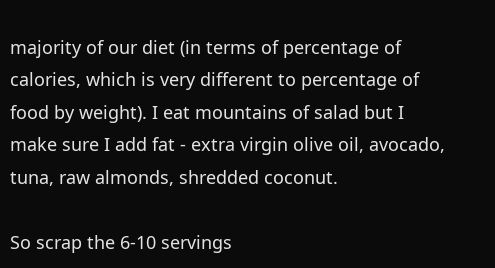majority of our diet (in terms of percentage of calories, which is very different to percentage of food by weight). I eat mountains of salad but I make sure I add fat - extra virgin olive oil, avocado, tuna, raw almonds, shredded coconut.

So scrap the 6-10 servings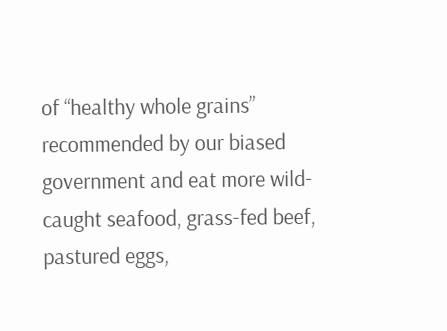of “healthy whole grains” recommended by our biased government and eat more wild-caught seafood, grass-fed beef, pastured eggs,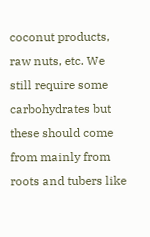coconut products, raw nuts, etc. We still require some carbohydrates but these should come from mainly from roots and tubers like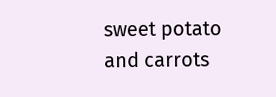sweet potato and carrots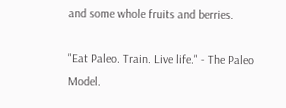and some whole fruits and berries.

"Eat Paleo. Train. Live life." - The Paleo Model.